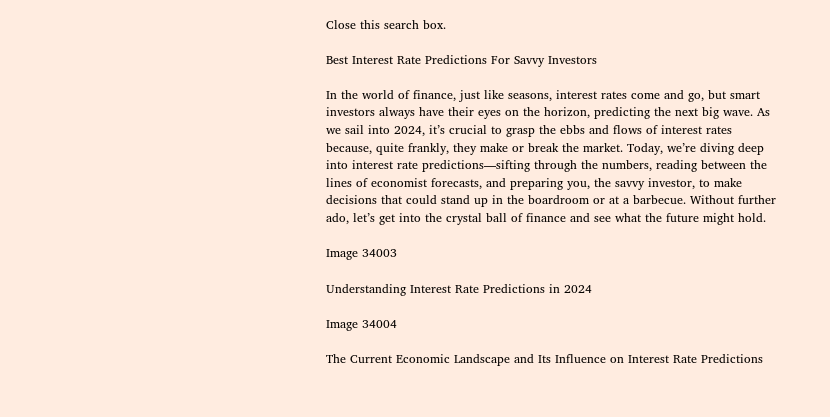Close this search box.

Best Interest Rate Predictions For Savvy Investors

In the world of finance, just like seasons, interest rates come and go, but smart investors always have their eyes on the horizon, predicting the next big wave. As we sail into 2024, it’s crucial to grasp the ebbs and flows of interest rates because, quite frankly, they make or break the market. Today, we’re diving deep into interest rate predictions—sifting through the numbers, reading between the lines of economist forecasts, and preparing you, the savvy investor, to make decisions that could stand up in the boardroom or at a barbecue. Without further ado, let’s get into the crystal ball of finance and see what the future might hold.

Image 34003

Understanding Interest Rate Predictions in 2024

Image 34004

The Current Economic Landscape and Its Influence on Interest Rate Predictions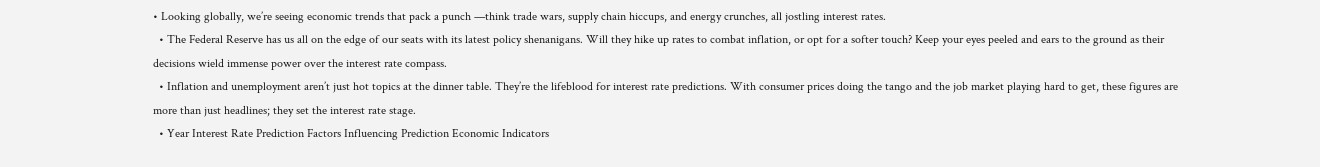• Looking globally, we’re seeing economic trends that pack a punch —think trade wars, supply chain hiccups, and energy crunches, all jostling interest rates.
  • The Federal Reserve has us all on the edge of our seats with its latest policy shenanigans. Will they hike up rates to combat inflation, or opt for a softer touch? Keep your eyes peeled and ears to the ground as their decisions wield immense power over the interest rate compass.
  • Inflation and unemployment aren’t just hot topics at the dinner table. They’re the lifeblood for interest rate predictions. With consumer prices doing the tango and the job market playing hard to get, these figures are more than just headlines; they set the interest rate stage.
  • Year Interest Rate Prediction Factors Influencing Prediction Economic Indicators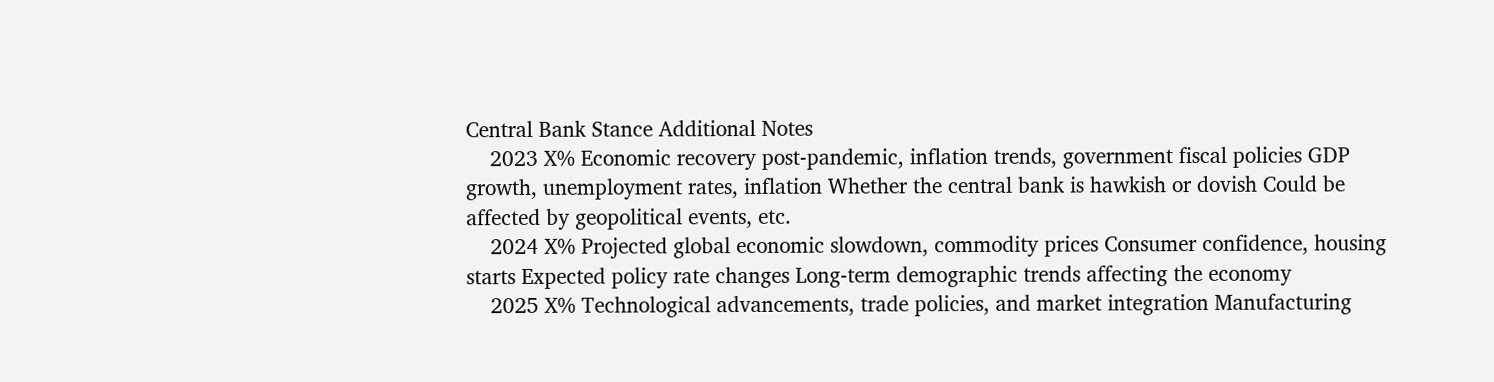Central Bank Stance Additional Notes
    2023 X% Economic recovery post-pandemic, inflation trends, government fiscal policies GDP growth, unemployment rates, inflation Whether the central bank is hawkish or dovish Could be affected by geopolitical events, etc.
    2024 X% Projected global economic slowdown, commodity prices Consumer confidence, housing starts Expected policy rate changes Long-term demographic trends affecting the economy
    2025 X% Technological advancements, trade policies, and market integration Manufacturing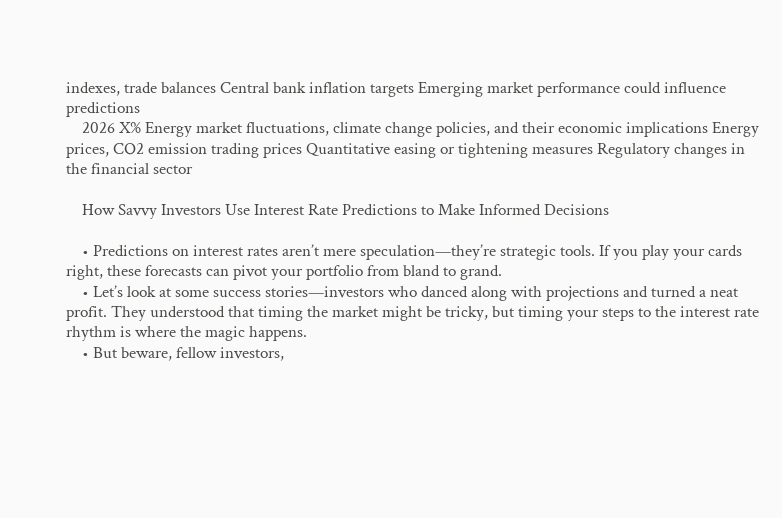indexes, trade balances Central bank inflation targets Emerging market performance could influence predictions
    2026 X% Energy market fluctuations, climate change policies, and their economic implications Energy prices, CO2 emission trading prices Quantitative easing or tightening measures Regulatory changes in the financial sector

    How Savvy Investors Use Interest Rate Predictions to Make Informed Decisions

    • Predictions on interest rates aren’t mere speculation—they’re strategic tools. If you play your cards right, these forecasts can pivot your portfolio from bland to grand.
    • Let’s look at some success stories—investors who danced along with projections and turned a neat profit. They understood that timing the market might be tricky, but timing your steps to the interest rate rhythm is where the magic happens.
    • But beware, fellow investors,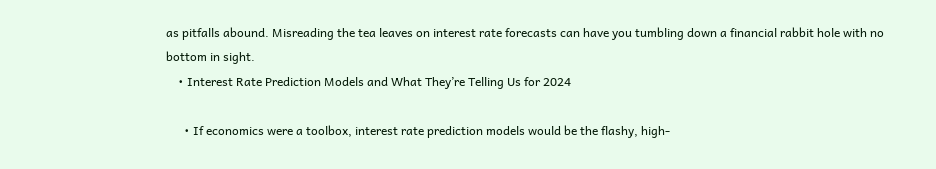as pitfalls abound. Misreading the tea leaves on interest rate forecasts can have you tumbling down a financial rabbit hole with no bottom in sight.
    • Interest Rate Prediction Models and What They’re Telling Us for 2024

      • If economics were a toolbox, interest rate prediction models would be the flashy, high-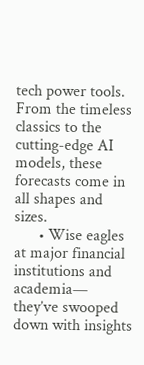tech power tools. From the timeless classics to the cutting-edge AI models, these forecasts come in all shapes and sizes.
      • Wise eagles at major financial institutions and academia— they’ve swooped down with insights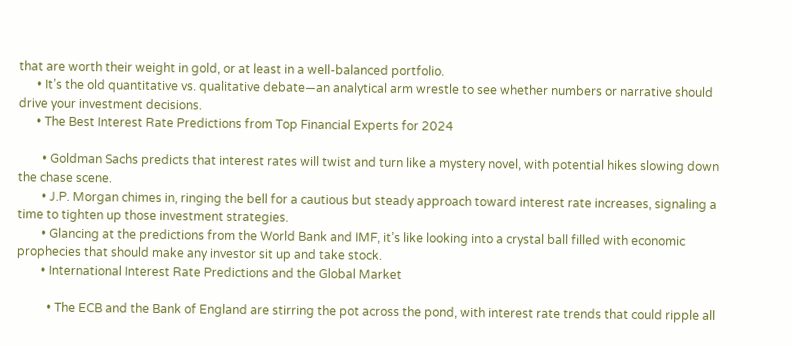that are worth their weight in gold, or at least in a well-balanced portfolio.
      • It’s the old quantitative vs. qualitative debate—an analytical arm wrestle to see whether numbers or narrative should drive your investment decisions.
      • The Best Interest Rate Predictions from Top Financial Experts for 2024

        • Goldman Sachs predicts that interest rates will twist and turn like a mystery novel, with potential hikes slowing down the chase scene.
        • J.P. Morgan chimes in, ringing the bell for a cautious but steady approach toward interest rate increases, signaling a time to tighten up those investment strategies.
        • Glancing at the predictions from the World Bank and IMF, it’s like looking into a crystal ball filled with economic prophecies that should make any investor sit up and take stock.
        • International Interest Rate Predictions and the Global Market

          • The ECB and the Bank of England are stirring the pot across the pond, with interest rate trends that could ripple all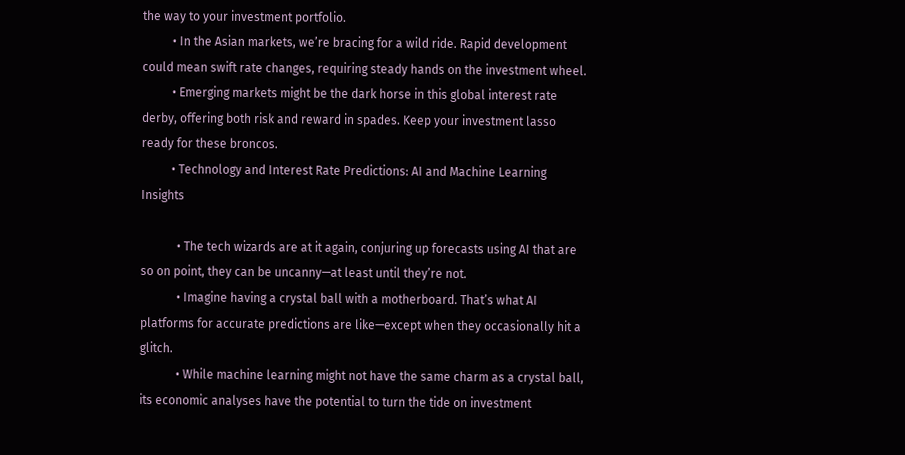the way to your investment portfolio.
          • In the Asian markets, we’re bracing for a wild ride. Rapid development could mean swift rate changes, requiring steady hands on the investment wheel.
          • Emerging markets might be the dark horse in this global interest rate derby, offering both risk and reward in spades. Keep your investment lasso ready for these broncos.
          • Technology and Interest Rate Predictions: AI and Machine Learning Insights

            • The tech wizards are at it again, conjuring up forecasts using AI that are so on point, they can be uncanny—at least until they’re not.
            • Imagine having a crystal ball with a motherboard. That’s what AI platforms for accurate predictions are like—except when they occasionally hit a glitch.
            • While machine learning might not have the same charm as a crystal ball, its economic analyses have the potential to turn the tide on investment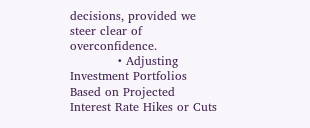decisions, provided we steer clear of overconfidence.
            • Adjusting Investment Portfolios Based on Projected Interest Rate Hikes or Cuts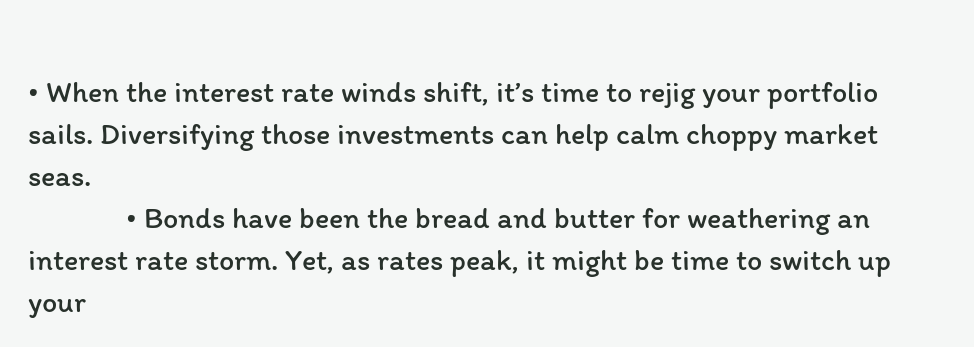• When the interest rate winds shift, it’s time to rejig your portfolio sails. Diversifying those investments can help calm choppy market seas.
              • Bonds have been the bread and butter for weathering an interest rate storm. Yet, as rates peak, it might be time to switch up your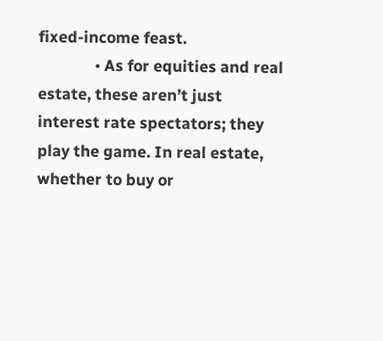fixed-income feast.
              • As for equities and real estate, these aren’t just interest rate spectators; they play the game. In real estate, whether to buy or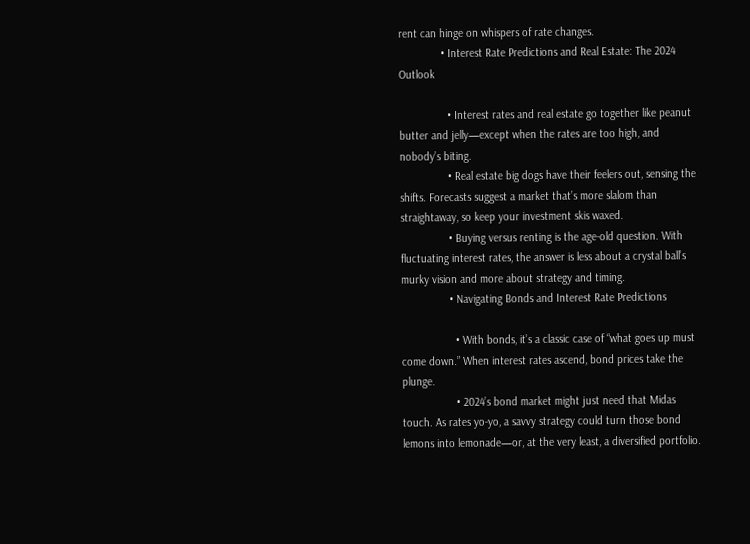rent can hinge on whispers of rate changes.
              • Interest Rate Predictions and Real Estate: The 2024 Outlook

                • Interest rates and real estate go together like peanut butter and jelly—except when the rates are too high, and nobody’s biting.
                • Real estate big dogs have their feelers out, sensing the shifts. Forecasts suggest a market that’s more slalom than straightaway, so keep your investment skis waxed.
                • Buying versus renting is the age-old question. With fluctuating interest rates, the answer is less about a crystal ball’s murky vision and more about strategy and timing.
                • Navigating Bonds and Interest Rate Predictions

                  • With bonds, it’s a classic case of “what goes up must come down.” When interest rates ascend, bond prices take the plunge.
                  • 2024’s bond market might just need that Midas touch. As rates yo-yo, a savvy strategy could turn those bond lemons into lemonade—or, at the very least, a diversified portfolio.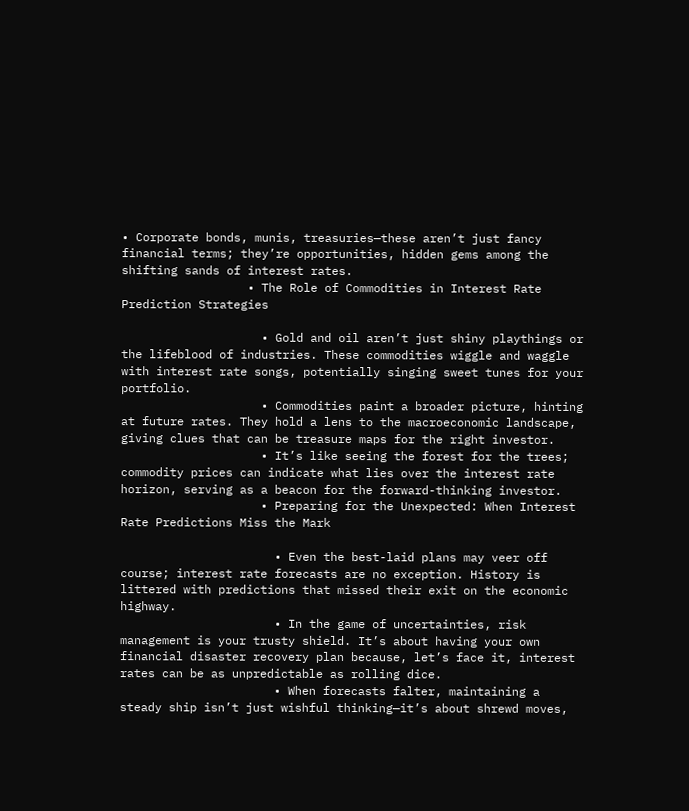• Corporate bonds, munis, treasuries—these aren’t just fancy financial terms; they’re opportunities, hidden gems among the shifting sands of interest rates.
                  • The Role of Commodities in Interest Rate Prediction Strategies

                    • Gold and oil aren’t just shiny playthings or the lifeblood of industries. These commodities wiggle and waggle with interest rate songs, potentially singing sweet tunes for your portfolio.
                    • Commodities paint a broader picture, hinting at future rates. They hold a lens to the macroeconomic landscape, giving clues that can be treasure maps for the right investor.
                    • It’s like seeing the forest for the trees; commodity prices can indicate what lies over the interest rate horizon, serving as a beacon for the forward-thinking investor.
                    • Preparing for the Unexpected: When Interest Rate Predictions Miss the Mark

                      • Even the best-laid plans may veer off course; interest rate forecasts are no exception. History is littered with predictions that missed their exit on the economic highway.
                      • In the game of uncertainties, risk management is your trusty shield. It’s about having your own financial disaster recovery plan because, let’s face it, interest rates can be as unpredictable as rolling dice.
                      • When forecasts falter, maintaining a steady ship isn’t just wishful thinking—it’s about shrewd moves,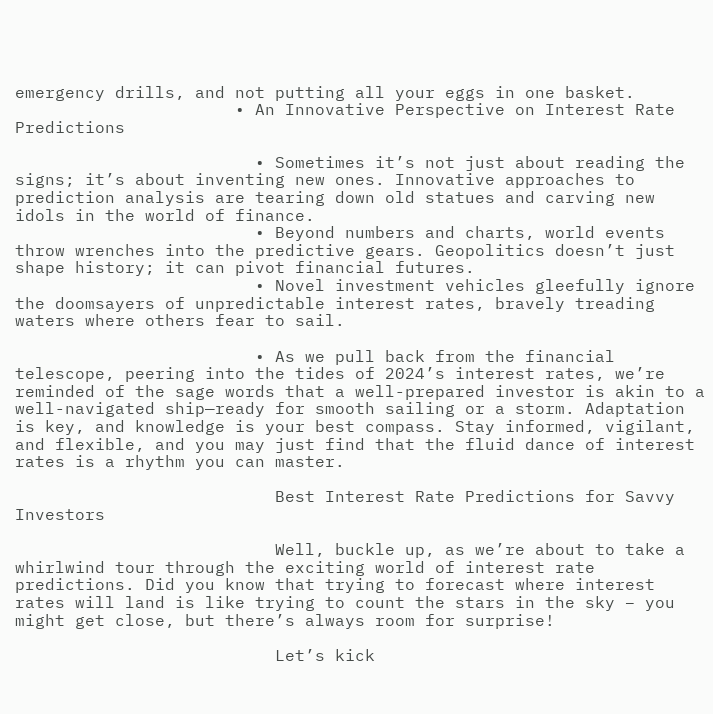emergency drills, and not putting all your eggs in one basket.
                      • An Innovative Perspective on Interest Rate Predictions

                        • Sometimes it’s not just about reading the signs; it’s about inventing new ones. Innovative approaches to prediction analysis are tearing down old statues and carving new idols in the world of finance.
                        • Beyond numbers and charts, world events throw wrenches into the predictive gears. Geopolitics doesn’t just shape history; it can pivot financial futures.
                        • Novel investment vehicles gleefully ignore the doomsayers of unpredictable interest rates, bravely treading waters where others fear to sail.

                        • As we pull back from the financial telescope, peering into the tides of 2024’s interest rates, we’re reminded of the sage words that a well-prepared investor is akin to a well-navigated ship—ready for smooth sailing or a storm. Adaptation is key, and knowledge is your best compass. Stay informed, vigilant, and flexible, and you may just find that the fluid dance of interest rates is a rhythm you can master.

                          Best Interest Rate Predictions for Savvy Investors

                          Well, buckle up, as we’re about to take a whirlwind tour through the exciting world of interest rate predictions. Did you know that trying to forecast where interest rates will land is like trying to count the stars in the sky – you might get close, but there’s always room for surprise!

                          Let’s kick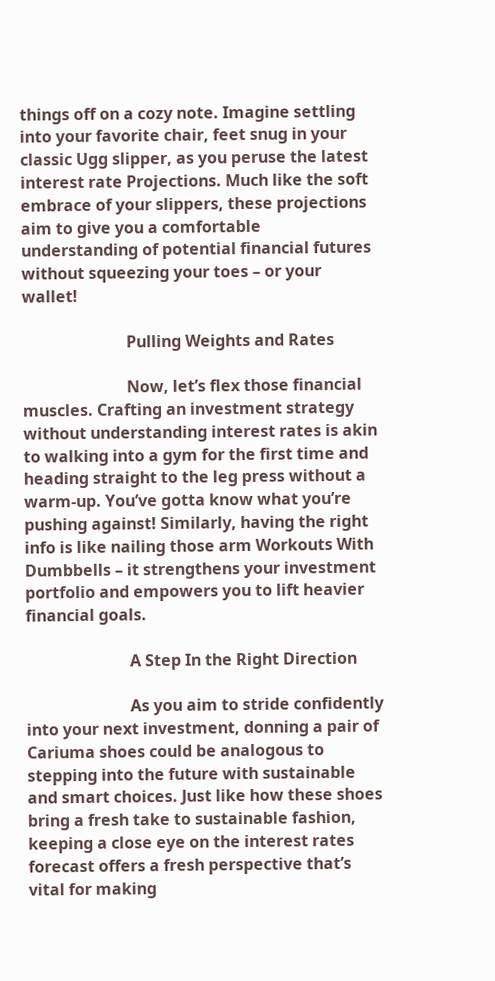things off on a cozy note. Imagine settling into your favorite chair, feet snug in your classic Ugg slipper, as you peruse the latest interest rate Projections. Much like the soft embrace of your slippers, these projections aim to give you a comfortable understanding of potential financial futures without squeezing your toes – or your wallet!

                          Pulling Weights and Rates

                          Now, let’s flex those financial muscles. Crafting an investment strategy without understanding interest rates is akin to walking into a gym for the first time and heading straight to the leg press without a warm-up. You’ve gotta know what you’re pushing against! Similarly, having the right info is like nailing those arm Workouts With Dumbbells – it strengthens your investment portfolio and empowers you to lift heavier financial goals.

                          A Step In the Right Direction

                          As you aim to stride confidently into your next investment, donning a pair of Cariuma shoes could be analogous to stepping into the future with sustainable and smart choices. Just like how these shoes bring a fresh take to sustainable fashion, keeping a close eye on the interest rates forecast offers a fresh perspective that’s vital for making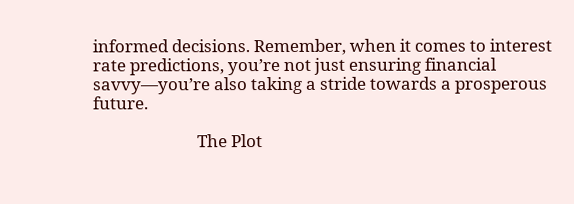informed decisions. Remember, when it comes to interest rate predictions, you’re not just ensuring financial savvy—you’re also taking a stride towards a prosperous future.

                          The Plot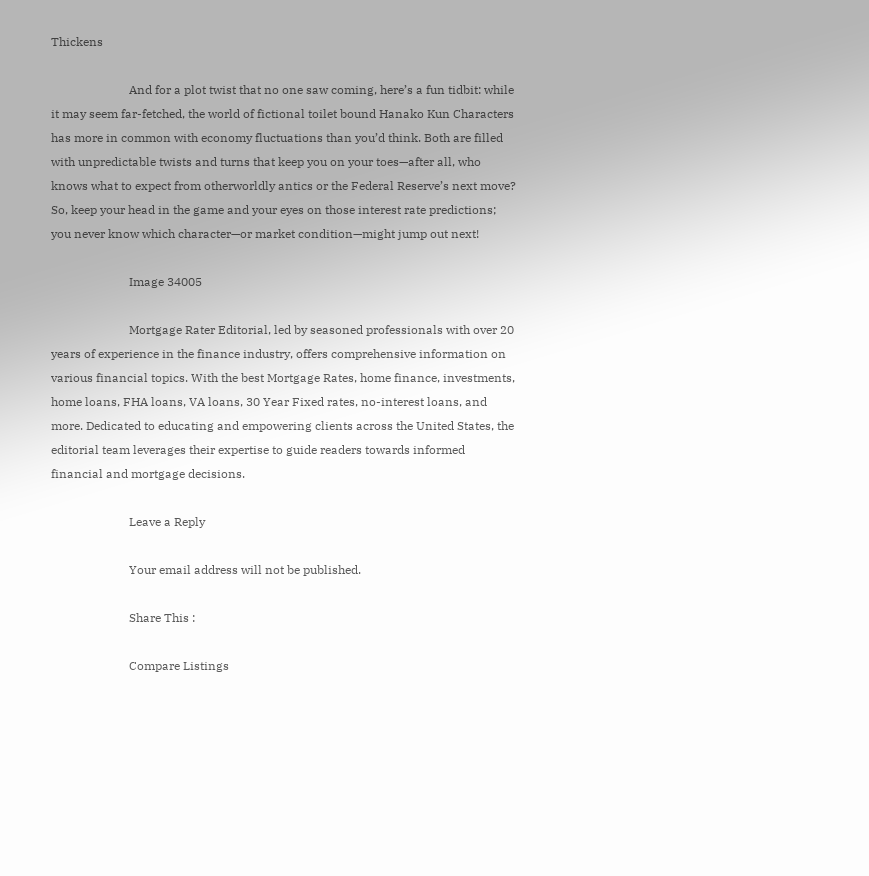Thickens

                          And for a plot twist that no one saw coming, here’s a fun tidbit: while it may seem far-fetched, the world of fictional toilet bound Hanako Kun Characters has more in common with economy fluctuations than you’d think. Both are filled with unpredictable twists and turns that keep you on your toes—after all, who knows what to expect from otherworldly antics or the Federal Reserve’s next move? So, keep your head in the game and your eyes on those interest rate predictions; you never know which character—or market condition—might jump out next!

                          Image 34005

                          Mortgage Rater Editorial, led by seasoned professionals with over 20 years of experience in the finance industry, offers comprehensive information on various financial topics. With the best Mortgage Rates, home finance, investments, home loans, FHA loans, VA loans, 30 Year Fixed rates, no-interest loans, and more. Dedicated to educating and empowering clients across the United States, the editorial team leverages their expertise to guide readers towards informed financial and mortgage decisions.

                          Leave a Reply

                          Your email address will not be published.

                          Share This :

                          Compare Listings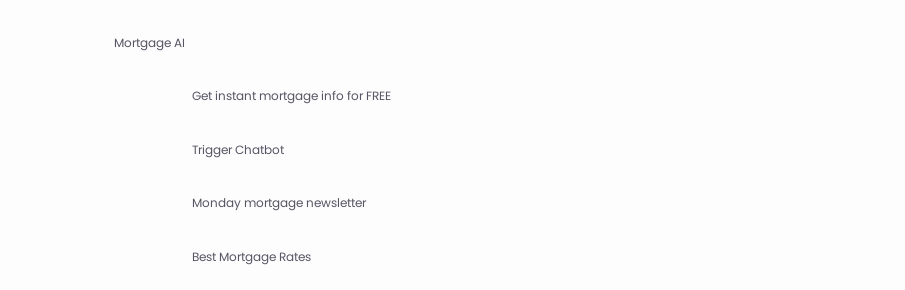Mortgage AI

                          Get instant mortgage info for FREE

                          Trigger Chatbot

                          Monday mortgage newsletter

                          Best Mortgage Rates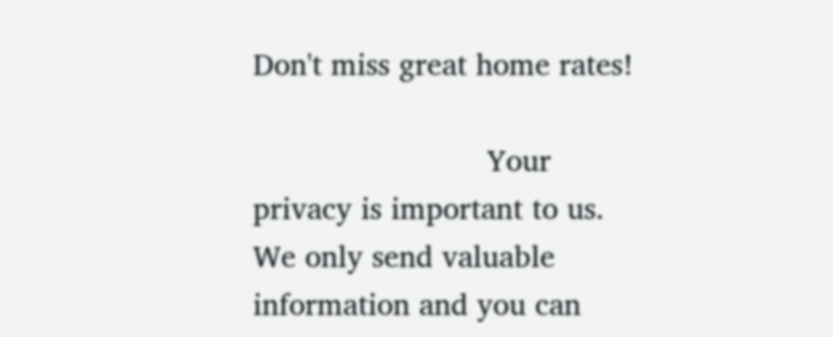Don't miss great home rates!

                          Your privacy is important to us. We only send valuable information and you can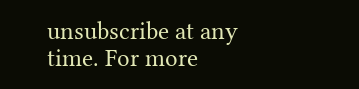unsubscribe at any time. For more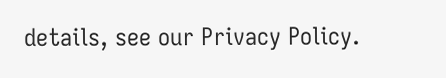details, see our Privacy Policy.